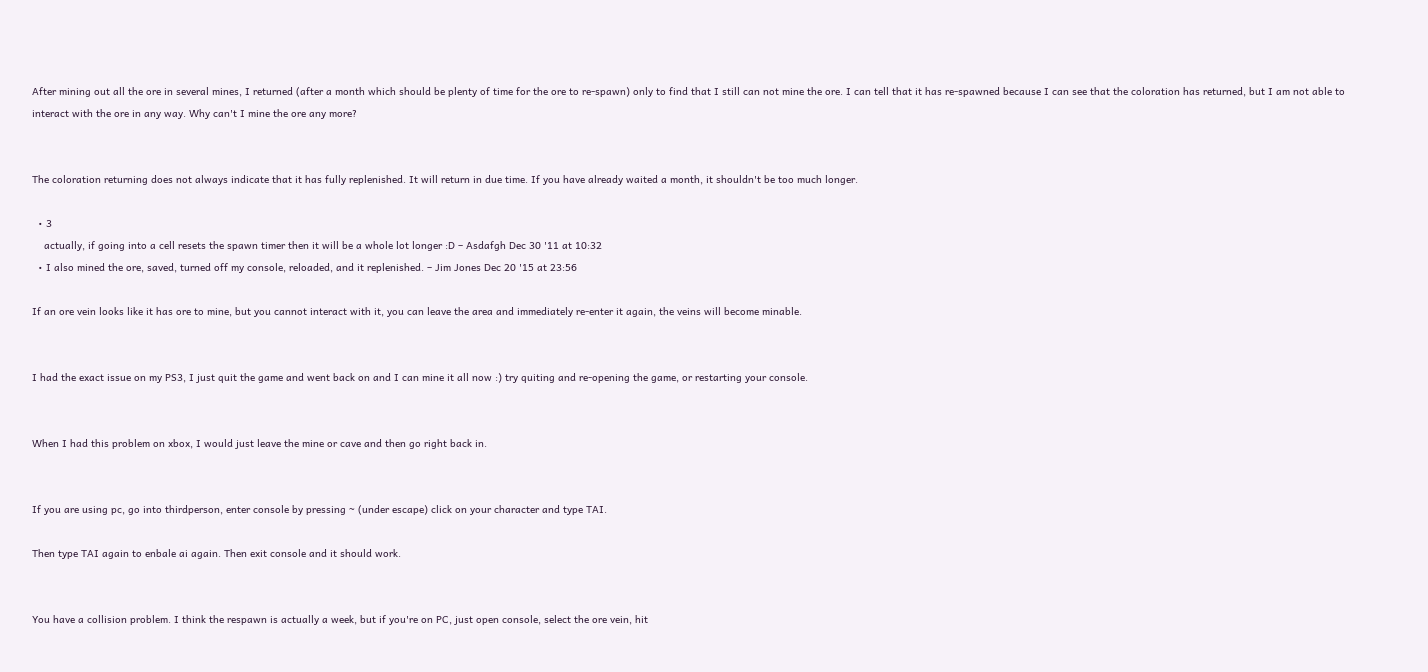After mining out all the ore in several mines, I returned (after a month which should be plenty of time for the ore to re-spawn) only to find that I still can not mine the ore. I can tell that it has re-spawned because I can see that the coloration has returned, but I am not able to interact with the ore in any way. Why can't I mine the ore any more?


The coloration returning does not always indicate that it has fully replenished. It will return in due time. If you have already waited a month, it shouldn't be too much longer.

  • 3
    actually, if going into a cell resets the spawn timer then it will be a whole lot longer :D – Asdafgh Dec 30 '11 at 10:32
  • I also mined the ore, saved, turned off my console, reloaded, and it replenished. – Jim Jones Dec 20 '15 at 23:56

If an ore vein looks like it has ore to mine, but you cannot interact with it, you can leave the area and immediately re-enter it again, the veins will become minable.


I had the exact issue on my PS3, I just quit the game and went back on and I can mine it all now :) try quiting and re-opening the game, or restarting your console.


When I had this problem on xbox, I would just leave the mine or cave and then go right back in.


If you are using pc, go into thirdperson, enter console by pressing ~ (under escape) click on your character and type TAI.

Then type TAI again to enbale ai again. Then exit console and it should work.


You have a collision problem. I think the respawn is actually a week, but if you're on PC, just open console, select the ore vein, hit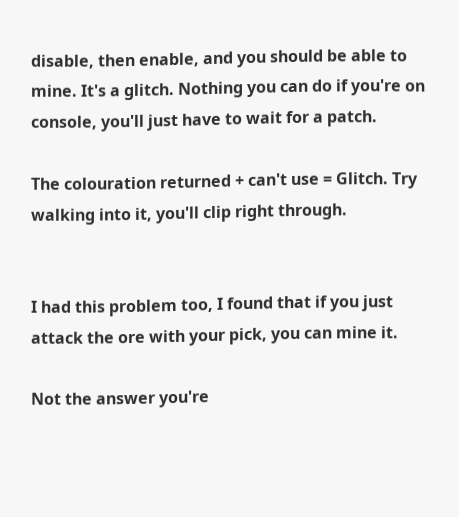disable, then enable, and you should be able to mine. It's a glitch. Nothing you can do if you're on console, you'll just have to wait for a patch.

The colouration returned + can't use = Glitch. Try walking into it, you'll clip right through.


I had this problem too, I found that if you just attack the ore with your pick, you can mine it.

Not the answer you're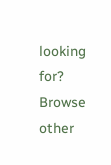looking for? Browse other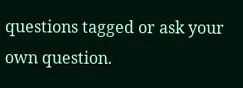questions tagged or ask your own question.